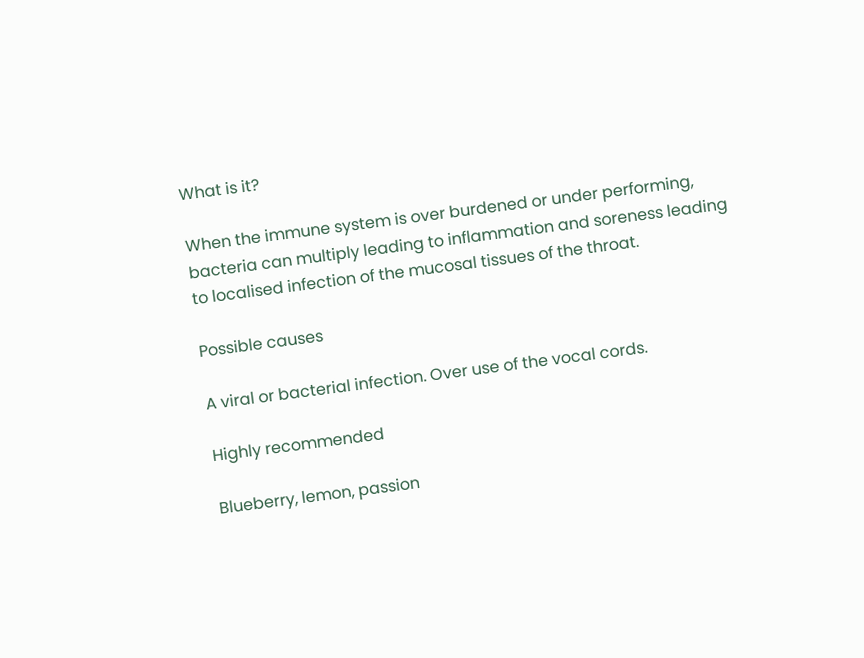What is it?

When the immune system is over burdened or under performing, bacteria can multiply leading to inflammation and soreness leading to localised infection of the mucosal tissues of the throat.

Possible causes

A viral or bacterial infection. Over use of the vocal cords.

Highly recommended

Blueberry, lemon, passion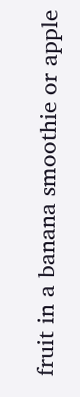fruit in a banana smoothie or apple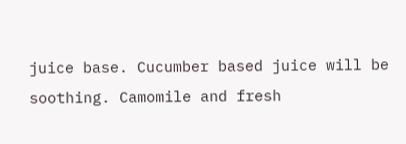juice base. Cucumber based juice will be soothing. Camomile and fresh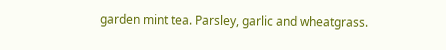garden mint tea. Parsley, garlic and wheatgrass.